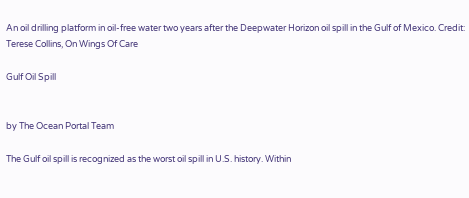An oil drilling platform in oil-free water two years after the Deepwater Horizon oil spill in the Gulf of Mexico. Credit: Terese Collins, On Wings Of Care

Gulf Oil Spill


by The Ocean Portal Team

The Gulf oil spill is recognized as the worst oil spill in U.S. history. Within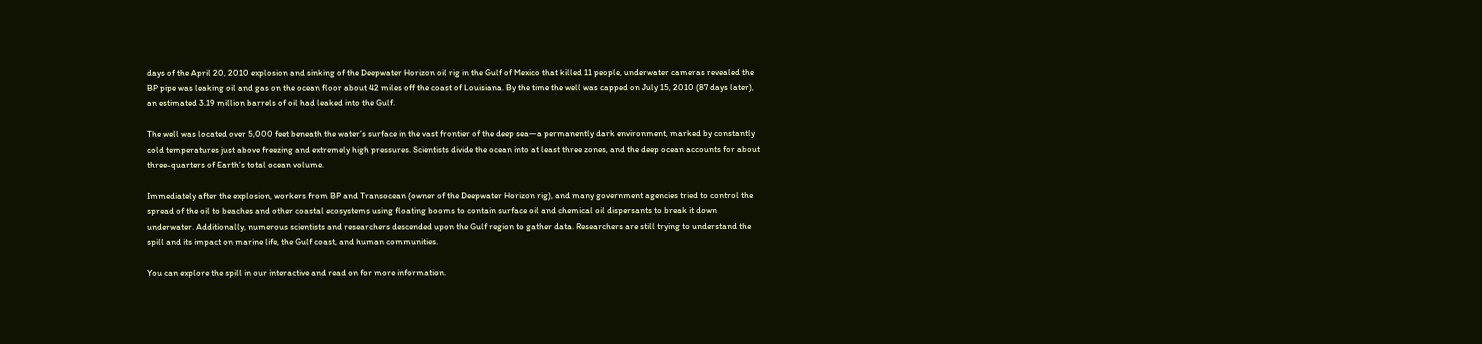days of the April 20, 2010 explosion and sinking of the Deepwater Horizon oil rig in the Gulf of Mexico that killed 11 people, underwater cameras revealed the BP pipe was leaking oil and gas on the ocean floor about 42 miles off the coast of Louisiana. By the time the well was capped on July 15, 2010 (87 days later), an estimated 3.19 million barrels of oil had leaked into the Gulf.

The well was located over 5,000 feet beneath the water’s surface in the vast frontier of the deep sea—a permanently dark environment, marked by constantly cold temperatures just above freezing and extremely high pressures. Scientists divide the ocean into at least three zones, and the deep ocean accounts for about three-quarters of Earth’s total ocean volume.

Immediately after the explosion, workers from BP and Transocean (owner of the Deepwater Horizon rig), and many government agencies tried to control the spread of the oil to beaches and other coastal ecosystems using floating booms to contain surface oil and chemical oil dispersants to break it down underwater. Additionally, numerous scientists and researchers descended upon the Gulf region to gather data. Researchers are still trying to understand the spill and its impact on marine life, the Gulf coast, and human communities.

You can explore the spill in our interactive and read on for more information.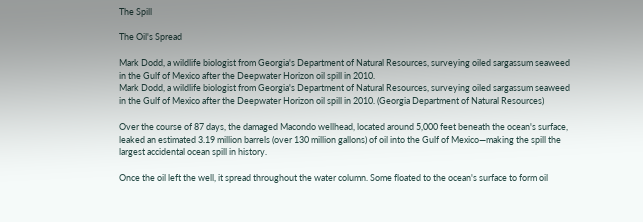The Spill

The Oil's Spread

Mark Dodd, a wildlife biologist from Georgia's Department of Natural Resources, surveying oiled sargassum seaweed in the Gulf of Mexico after the Deepwater Horizon oil spill in 2010.
Mark Dodd, a wildlife biologist from Georgia's Department of Natural Resources, surveying oiled sargassum seaweed in the Gulf of Mexico after the Deepwater Horizon oil spill in 2010. (Georgia Department of Natural Resources)

Over the course of 87 days, the damaged Macondo wellhead, located around 5,000 feet beneath the ocean's surface, leaked an estimated 3.19 million barrels (over 130 million gallons) of oil into the Gulf of Mexico—making the spill the largest accidental ocean spill in history.

Once the oil left the well, it spread throughout the water column. Some floated to the ocean's surface to form oil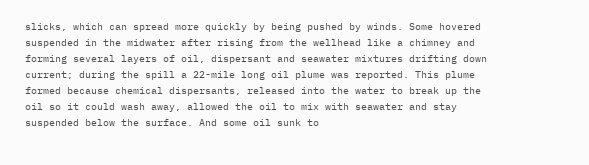slicks, which can spread more quickly by being pushed by winds. Some hovered suspended in the midwater after rising from the wellhead like a chimney and forming several layers of oil, dispersant and seawater mixtures drifting down current; during the spill a 22-mile long oil plume was reported. This plume formed because chemical dispersants, released into the water to break up the oil so it could wash away, allowed the oil to mix with seawater and stay suspended below the surface. And some oil sunk to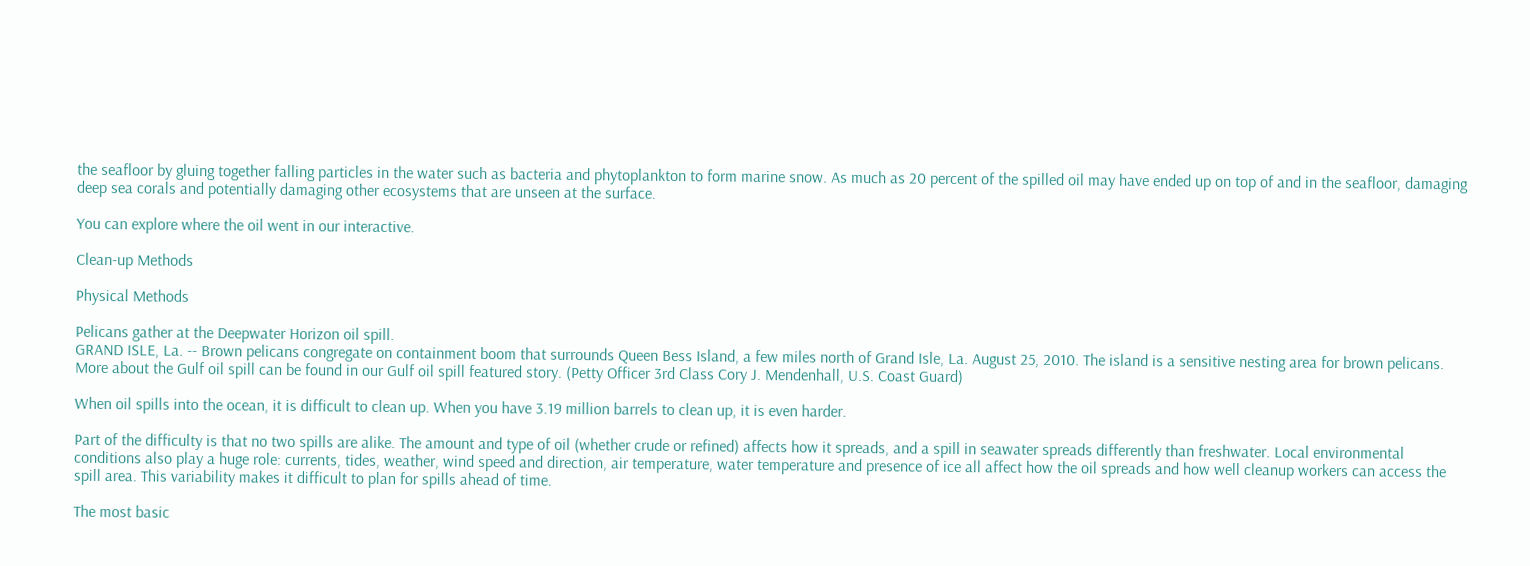the seafloor by gluing together falling particles in the water such as bacteria and phytoplankton to form marine snow. As much as 20 percent of the spilled oil may have ended up on top of and in the seafloor, damaging deep sea corals and potentially damaging other ecosystems that are unseen at the surface.

You can explore where the oil went in our interactive.

Clean-up Methods

Physical Methods

Pelicans gather at the Deepwater Horizon oil spill.
GRAND ISLE, La. -- Brown pelicans congregate on containment boom that surrounds Queen Bess Island, a few miles north of Grand Isle, La. August 25, 2010. The island is a sensitive nesting area for brown pelicans. More about the Gulf oil spill can be found in our Gulf oil spill featured story. (Petty Officer 3rd Class Cory J. Mendenhall, U.S. Coast Guard)

When oil spills into the ocean, it is difficult to clean up. When you have 3.19 million barrels to clean up, it is even harder.

Part of the difficulty is that no two spills are alike. The amount and type of oil (whether crude or refined) affects how it spreads, and a spill in seawater spreads differently than freshwater. Local environmental conditions also play a huge role: currents, tides, weather, wind speed and direction, air temperature, water temperature and presence of ice all affect how the oil spreads and how well cleanup workers can access the spill area. This variability makes it difficult to plan for spills ahead of time.

The most basic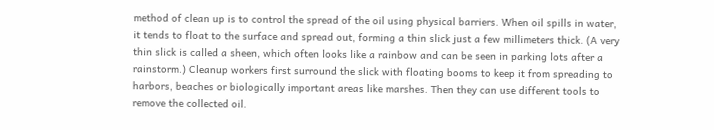method of clean up is to control the spread of the oil using physical barriers. When oil spills in water, it tends to float to the surface and spread out, forming a thin slick just a few millimeters thick. (A very thin slick is called a sheen, which often looks like a rainbow and can be seen in parking lots after a rainstorm.) Cleanup workers first surround the slick with floating booms to keep it from spreading to harbors, beaches or biologically important areas like marshes. Then they can use different tools to remove the collected oil.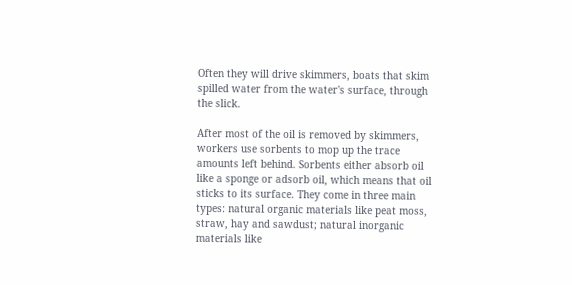Often they will drive skimmers, boats that skim spilled water from the water's surface, through the slick.

After most of the oil is removed by skimmers, workers use sorbents to mop up the trace amounts left behind. Sorbents either absorb oil like a sponge or adsorb oil, which means that oil sticks to its surface. They come in three main types: natural organic materials like peat moss, straw, hay and sawdust; natural inorganic materials like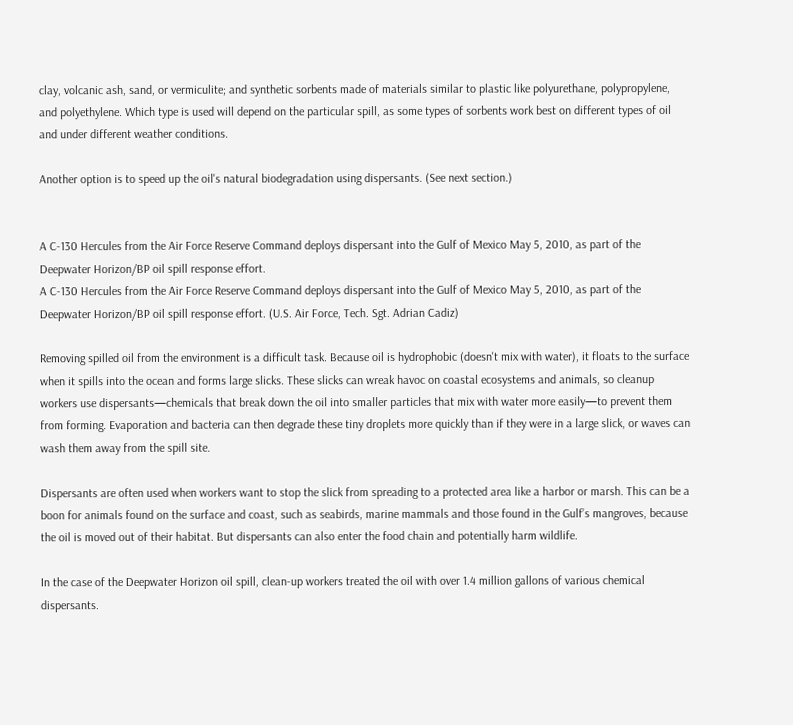clay, volcanic ash, sand, or vermiculite; and synthetic sorbents made of materials similar to plastic like polyurethane, polypropylene, and polyethylene. Which type is used will depend on the particular spill, as some types of sorbents work best on different types of oil and under different weather conditions.

Another option is to speed up the oil's natural biodegradation using dispersants. (See next section.)


A C-130 Hercules from the Air Force Reserve Command deploys dispersant into the Gulf of Mexico May 5, 2010, as part of the Deepwater Horizon/BP oil spill response effort.
A C-130 Hercules from the Air Force Reserve Command deploys dispersant into the Gulf of Mexico May 5, 2010, as part of the Deepwater Horizon/BP oil spill response effort. (U.S. Air Force, Tech. Sgt. Adrian Cadiz)

Removing spilled oil from the environment is a difficult task. Because oil is hydrophobic (doesn't mix with water), it floats to the surface when it spills into the ocean and forms large slicks. These slicks can wreak havoc on coastal ecosystems and animals, so cleanup workers use dispersants—chemicals that break down the oil into smaller particles that mix with water more easily—to prevent them from forming. Evaporation and bacteria can then degrade these tiny droplets more quickly than if they were in a large slick, or waves can wash them away from the spill site.

Dispersants are often used when workers want to stop the slick from spreading to a protected area like a harbor or marsh. This can be a boon for animals found on the surface and coast, such as seabirds, marine mammals and those found in the Gulf’s mangroves, because the oil is moved out of their habitat. But dispersants can also enter the food chain and potentially harm wildlife.

In the case of the Deepwater Horizon oil spill, clean-up workers treated the oil with over 1.4 million gallons of various chemical dispersants.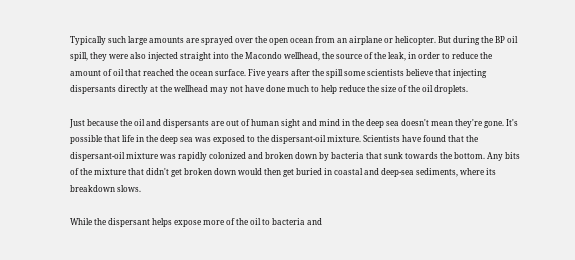Typically such large amounts are sprayed over the open ocean from an airplane or helicopter. But during the BP oil spill, they were also injected straight into the Macondo wellhead, the source of the leak, in order to reduce the amount of oil that reached the ocean surface. Five years after the spill some scientists believe that injecting dispersants directly at the wellhead may not have done much to help reduce the size of the oil droplets.

Just because the oil and dispersants are out of human sight and mind in the deep sea doesn't mean they're gone. It's possible that life in the deep sea was exposed to the dispersant-oil mixture. Scientists have found that the dispersant-oil mixture was rapidly colonized and broken down by bacteria that sunk towards the bottom. Any bits of the mixture that didn't get broken down would then get buried in coastal and deep-sea sediments, where its breakdown slows.

While the dispersant helps expose more of the oil to bacteria and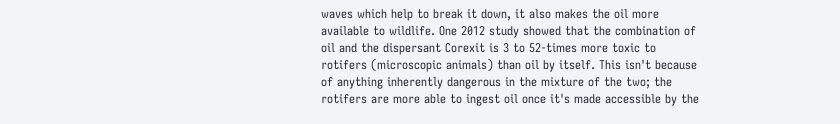waves which help to break it down, it also makes the oil more available to wildlife. One 2012 study showed that the combination of oil and the dispersant Corexit is 3 to 52-times more toxic to rotifers (microscopic animals) than oil by itself. This isn't because of anything inherently dangerous in the mixture of the two; the rotifers are more able to ingest oil once it's made accessible by the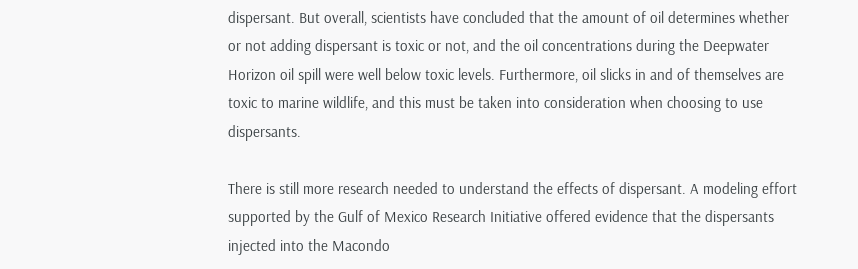dispersant. But overall, scientists have concluded that the amount of oil determines whether or not adding dispersant is toxic or not, and the oil concentrations during the Deepwater Horizon oil spill were well below toxic levels. Furthermore, oil slicks in and of themselves are toxic to marine wildlife, and this must be taken into consideration when choosing to use dispersants.

There is still more research needed to understand the effects of dispersant. A modeling effort supported by the Gulf of Mexico Research Initiative offered evidence that the dispersants injected into the Macondo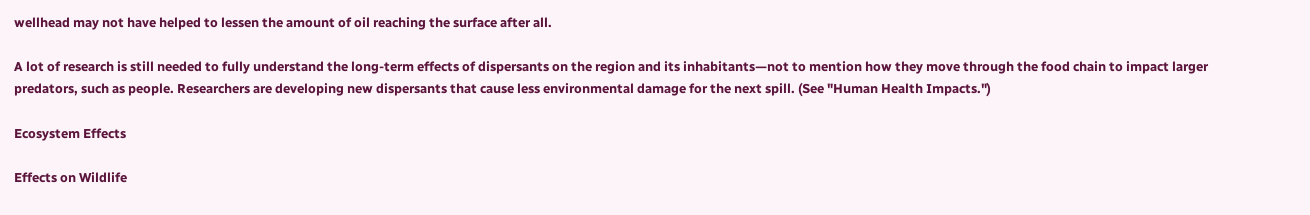wellhead may not have helped to lessen the amount of oil reaching the surface after all.

A lot of research is still needed to fully understand the long-term effects of dispersants on the region and its inhabitants—not to mention how they move through the food chain to impact larger predators, such as people. Researchers are developing new dispersants that cause less environmental damage for the next spill. (See "Human Health Impacts.")

Ecosystem Effects

Effects on Wildlife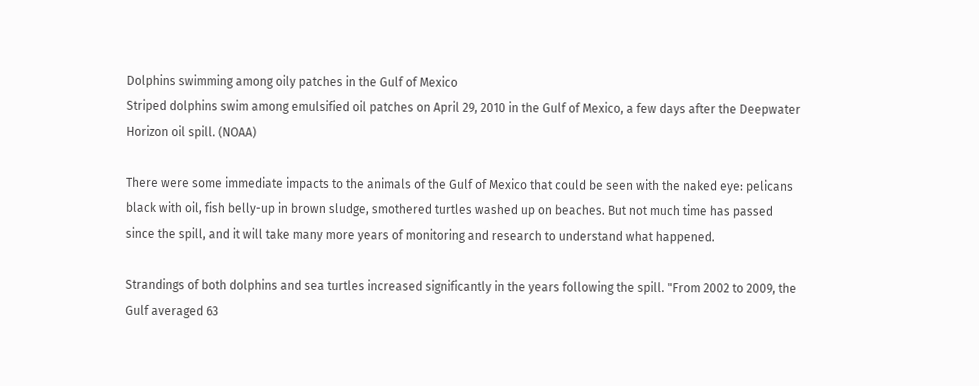Dolphins swimming among oily patches in the Gulf of Mexico
Striped dolphins swim among emulsified oil patches on April 29, 2010 in the Gulf of Mexico, a few days after the Deepwater Horizon oil spill. (NOAA)

There were some immediate impacts to the animals of the Gulf of Mexico that could be seen with the naked eye: pelicans black with oil, fish belly-up in brown sludge, smothered turtles washed up on beaches. But not much time has passed since the spill, and it will take many more years of monitoring and research to understand what happened.

Strandings of both dolphins and sea turtles increased significantly in the years following the spill. "From 2002 to 2009, the Gulf averaged 63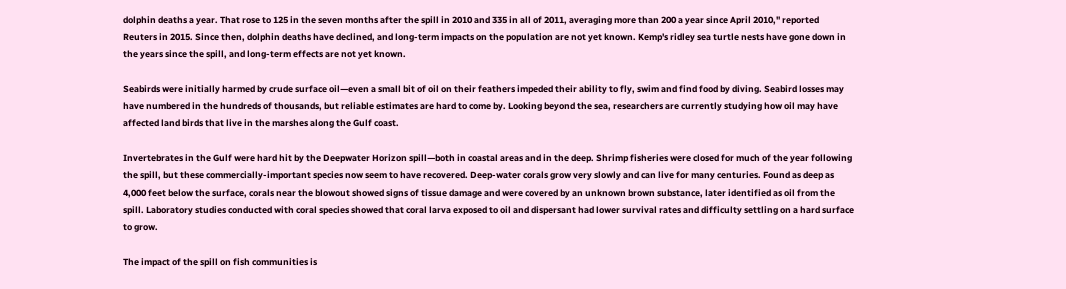dolphin deaths a year. That rose to 125 in the seven months after the spill in 2010 and 335 in all of 2011, averaging more than 200 a year since April 2010," reported Reuters in 2015. Since then, dolphin deaths have declined, and long-term impacts on the population are not yet known. Kemp's ridley sea turtle nests have gone down in the years since the spill, and long-term effects are not yet known.

Seabirds were initially harmed by crude surface oil—even a small bit of oil on their feathers impeded their ability to fly, swim and find food by diving. Seabird losses may have numbered in the hundreds of thousands, but reliable estimates are hard to come by. Looking beyond the sea, researchers are currently studying how oil may have affected land birds that live in the marshes along the Gulf coast.

Invertebrates in the Gulf were hard hit by the Deepwater Horizon spill—both in coastal areas and in the deep. Shrimp fisheries were closed for much of the year following the spill, but these commercially-important species now seem to have recovered. Deep-water corals grow very slowly and can live for many centuries. Found as deep as 4,000 feet below the surface, corals near the blowout showed signs of tissue damage and were covered by an unknown brown substance, later identified as oil from the spill. Laboratory studies conducted with coral species showed that coral larva exposed to oil and dispersant had lower survival rates and difficulty settling on a hard surface to grow.

The impact of the spill on fish communities is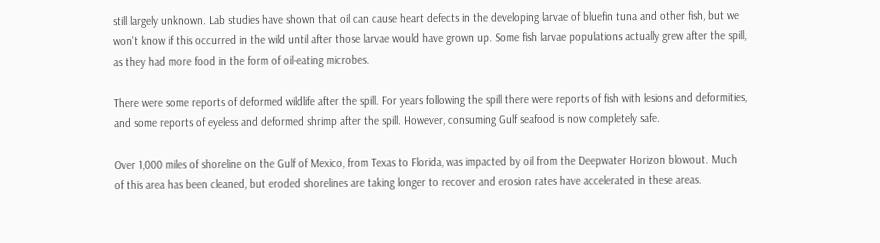still largely unknown. Lab studies have shown that oil can cause heart defects in the developing larvae of bluefin tuna and other fish, but we won't know if this occurred in the wild until after those larvae would have grown up. Some fish larvae populations actually grew after the spill, as they had more food in the form of oil-eating microbes.

There were some reports of deformed wildlife after the spill. For years following the spill there were reports of fish with lesions and deformities, and some reports of eyeless and deformed shrimp after the spill. However, consuming Gulf seafood is now completely safe.

Over 1,000 miles of shoreline on the Gulf of Mexico, from Texas to Florida, was impacted by oil from the Deepwater Horizon blowout. Much of this area has been cleaned, but eroded shorelines are taking longer to recover and erosion rates have accelerated in these areas.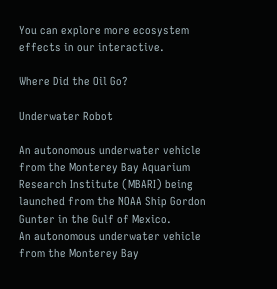You can explore more ecosystem effects in our interactive.

Where Did the Oil Go?

Underwater Robot

An autonomous underwater vehicle from the Monterey Bay Aquarium Research Institute (MBARI) being launched from the NOAA Ship Gordon Gunter in the Gulf of Mexico.
An autonomous underwater vehicle from the Monterey Bay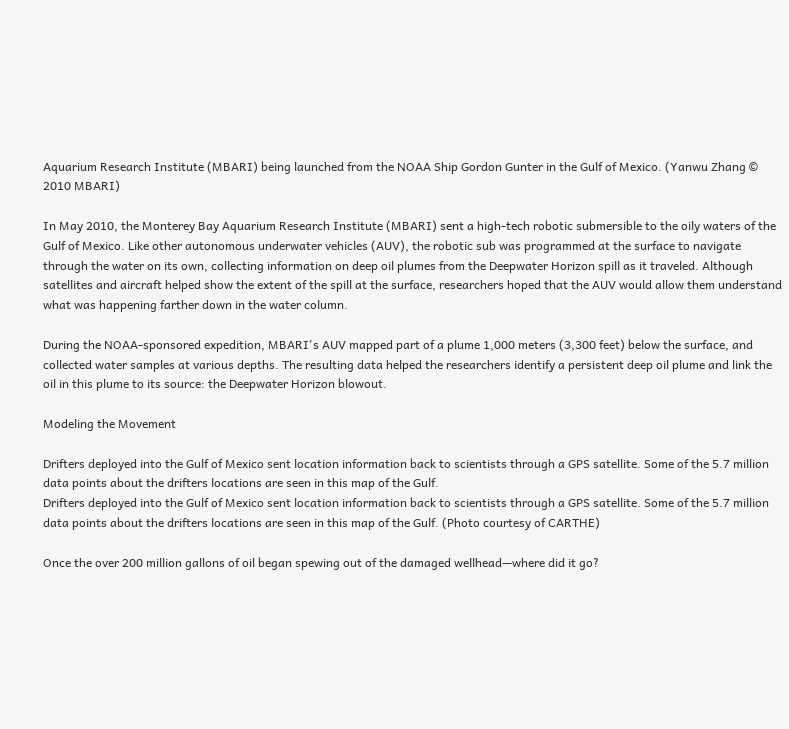Aquarium Research Institute (MBARI) being launched from the NOAA Ship Gordon Gunter in the Gulf of Mexico. (Yanwu Zhang © 2010 MBARI)

In May 2010, the Monterey Bay Aquarium Research Institute (MBARI) sent a high-tech robotic submersible to the oily waters of the Gulf of Mexico. Like other autonomous underwater vehicles (AUV), the robotic sub was programmed at the surface to navigate through the water on its own, collecting information on deep oil plumes from the Deepwater Horizon spill as it traveled. Although satellites and aircraft helped show the extent of the spill at the surface, researchers hoped that the AUV would allow them understand what was happening farther down in the water column.

During the NOAA-sponsored expedition, MBARI's AUV mapped part of a plume 1,000 meters (3,300 feet) below the surface, and collected water samples at various depths. The resulting data helped the researchers identify a persistent deep oil plume and link the oil in this plume to its source: the Deepwater Horizon blowout.

Modeling the Movement

Drifters deployed into the Gulf of Mexico sent location information back to scientists through a GPS satellite. Some of the 5.7 million data points about the drifters locations are seen in this map of the Gulf.
Drifters deployed into the Gulf of Mexico sent location information back to scientists through a GPS satellite. Some of the 5.7 million data points about the drifters locations are seen in this map of the Gulf. (Photo courtesy of CARTHE)

Once the over 200 million gallons of oil began spewing out of the damaged wellhead—where did it go?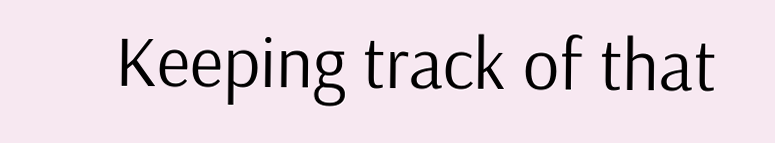Keeping track of that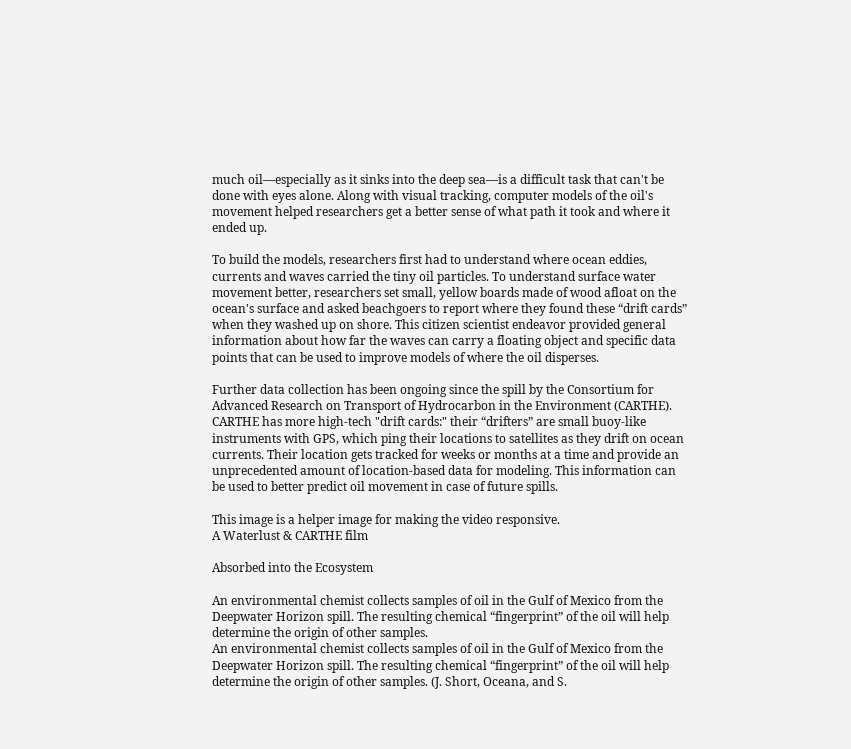much oil—especially as it sinks into the deep sea—is a difficult task that can't be done with eyes alone. Along with visual tracking, computer models of the oil's movement helped researchers get a better sense of what path it took and where it ended up.

To build the models, researchers first had to understand where ocean eddies, currents and waves carried the tiny oil particles. To understand surface water movement better, researchers set small, yellow boards made of wood afloat on the ocean's surface and asked beachgoers to report where they found these “drift cards” when they washed up on shore. This citizen scientist endeavor provided general information about how far the waves can carry a floating object and specific data points that can be used to improve models of where the oil disperses.

Further data collection has been ongoing since the spill by the Consortium for Advanced Research on Transport of Hydrocarbon in the Environment (CARTHE). CARTHE has more high-tech "drift cards:" their “drifters” are small buoy-like instruments with GPS, which ping their locations to satellites as they drift on ocean currents. Their location gets tracked for weeks or months at a time and provide an unprecedented amount of location-based data for modeling. This information can be used to better predict oil movement in case of future spills.

This image is a helper image for making the video responsive.
A Waterlust & CARTHE film

Absorbed into the Ecosystem

An environmental chemist collects samples of oil in the Gulf of Mexico from the Deepwater Horizon spill. The resulting chemical “fingerprint” of the oil will help determine the origin of other samples.
An environmental chemist collects samples of oil in the Gulf of Mexico from the Deepwater Horizon spill. The resulting chemical “fingerprint” of the oil will help determine the origin of other samples. (J. Short, Oceana, and S.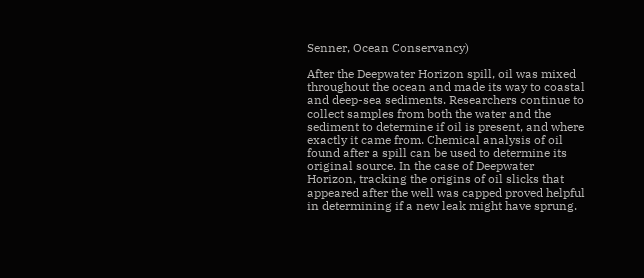Senner, Ocean Conservancy)

After the Deepwater Horizon spill, oil was mixed throughout the ocean and made its way to coastal and deep-sea sediments. Researchers continue to collect samples from both the water and the sediment to determine if oil is present, and where exactly it came from. Chemical analysis of oil found after a spill can be used to determine its original source. In the case of Deepwater Horizon, tracking the origins of oil slicks that appeared after the well was capped proved helpful in determining if a new leak might have sprung.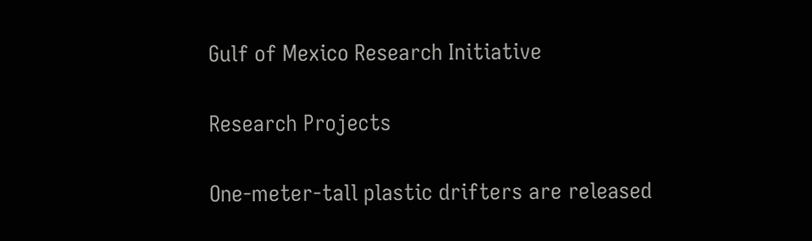Gulf of Mexico Research Initiative

Research Projects

One-meter-tall plastic drifters are released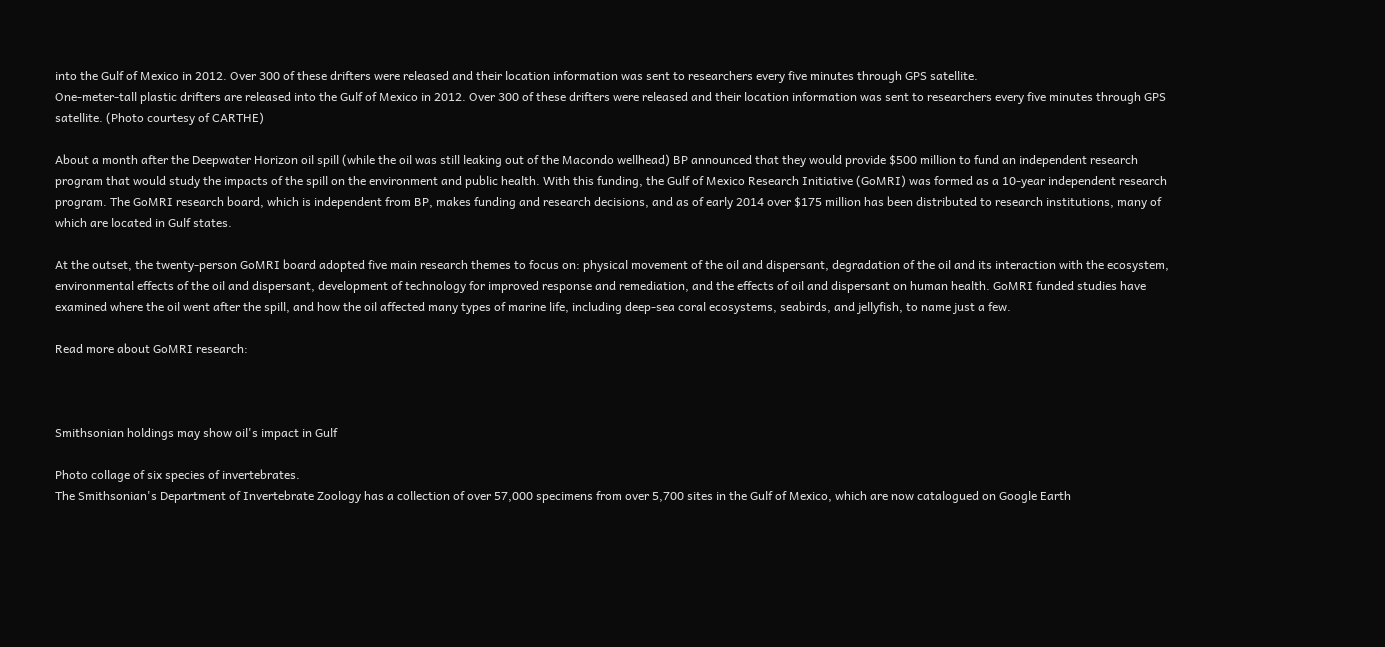into the Gulf of Mexico in 2012. Over 300 of these drifters were released and their location information was sent to researchers every five minutes through GPS satellite.
One-meter-tall plastic drifters are released into the Gulf of Mexico in 2012. Over 300 of these drifters were released and their location information was sent to researchers every five minutes through GPS satellite. (Photo courtesy of CARTHE)

About a month after the Deepwater Horizon oil spill (while the oil was still leaking out of the Macondo wellhead) BP announced that they would provide $500 million to fund an independent research program that would study the impacts of the spill on the environment and public health. With this funding, the Gulf of Mexico Research Initiative (GoMRI) was formed as a 10-year independent research program. The GoMRI research board, which is independent from BP, makes funding and research decisions, and as of early 2014 over $175 million has been distributed to research institutions, many of which are located in Gulf states.

At the outset, the twenty-person GoMRI board adopted five main research themes to focus on: physical movement of the oil and dispersant, degradation of the oil and its interaction with the ecosystem, environmental effects of the oil and dispersant, development of technology for improved response and remediation, and the effects of oil and dispersant on human health. GoMRI funded studies have examined where the oil went after the spill, and how the oil affected many types of marine life, including deep-sea coral ecosystems, seabirds, and jellyfish, to name just a few.

Read more about GoMRI research:



Smithsonian holdings may show oil's impact in Gulf

Photo collage of six species of invertebrates.
The Smithsonian's Department of Invertebrate Zoology has a collection of over 57,000 specimens from over 5,700 sites in the Gulf of Mexico, which are now catalogued on Google Earth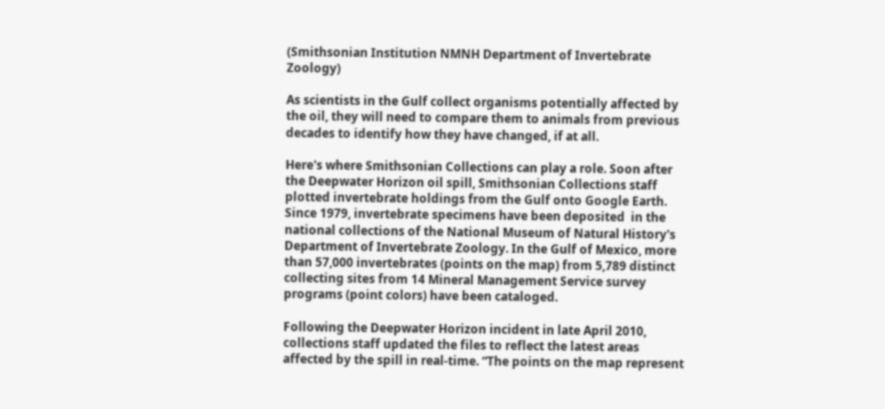(Smithsonian Institution NMNH Department of Invertebrate Zoology)

As scientists in the Gulf collect organisms potentially affected by the oil, they will need to compare them to animals from previous decades to identify how they have changed, if at all.

Here's where Smithsonian Collections can play a role. Soon after the Deepwater Horizon oil spill, Smithsonian Collections staff plotted invertebrate holdings from the Gulf onto Google Earth. Since 1979, invertebrate specimens have been deposited  in the national collections of the National Museum of Natural History's Department of Invertebrate Zoology. In the Gulf of Mexico, more than 57,000 invertebrates (points on the map) from 5,789 distinct collecting sites from 14 Mineral Management Service survey programs (point colors) have been cataloged.

Following the Deepwater Horizon incident in late April 2010, collections staff updated the files to reflect the latest areas affected by the spill in real-time. “The points on the map represent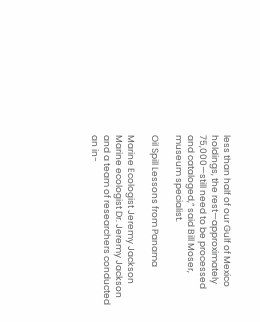less than half of our Gulf of Mexico holdings, the rest—approximately 75,000—still need to be processed and cataloged,” said Bill Moser, museum specialist.

Oil Spill Lessons from Panama

Marine Ecologist Jeremy Jackson
Marine ecologist Dr. Jeremy Jackson and a team of researchers conducted an in-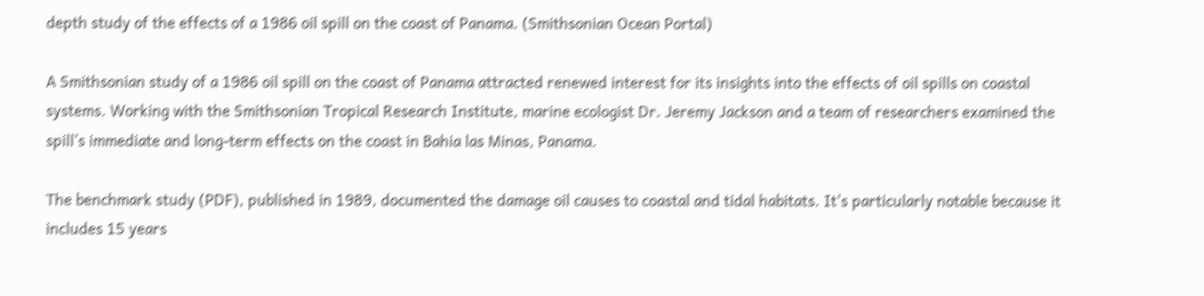depth study of the effects of a 1986 oil spill on the coast of Panama. (Smithsonian Ocean Portal)

A Smithsonian study of a 1986 oil spill on the coast of Panama attracted renewed interest for its insights into the effects of oil spills on coastal systems. Working with the Smithsonian Tropical Research Institute, marine ecologist Dr. Jeremy Jackson and a team of researchers examined the spill’s immediate and long-term effects on the coast in Bahia las Minas, Panama.

The benchmark study (PDF), published in 1989, documented the damage oil causes to coastal and tidal habitats. It's particularly notable because it includes 15 years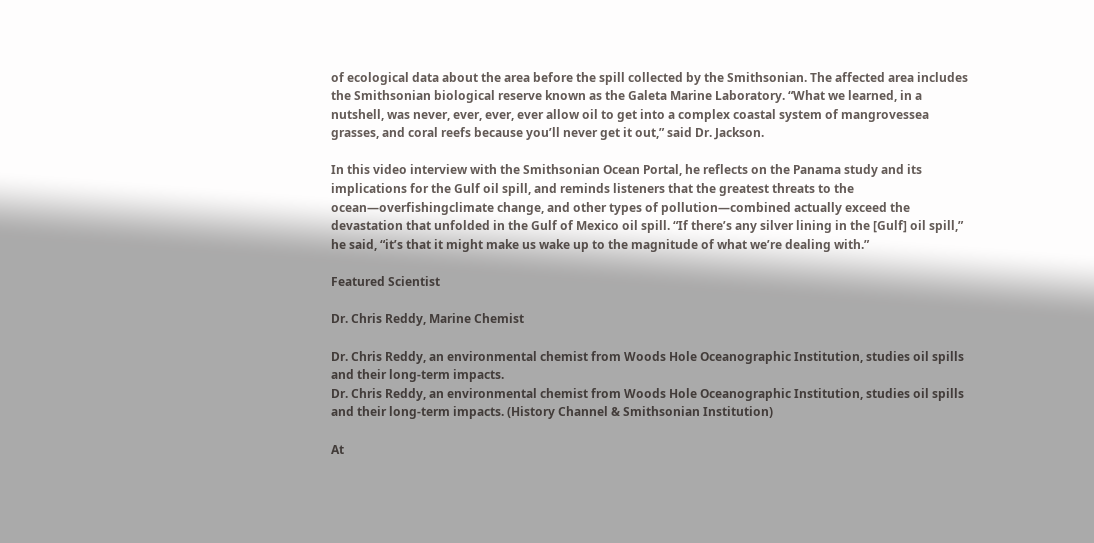of ecological data about the area before the spill collected by the Smithsonian. The affected area includes the Smithsonian biological reserve known as the Galeta Marine Laboratory. “What we learned, in a nutshell, was never, ever, ever, ever allow oil to get into a complex coastal system of mangrovessea grasses, and coral reefs because you’ll never get it out,” said Dr. Jackson.

In this video interview with the Smithsonian Ocean Portal, he reflects on the Panama study and its implications for the Gulf oil spill, and reminds listeners that the greatest threats to the ocean—overfishingclimate change, and other types of pollution—combined actually exceed the devastation that unfolded in the Gulf of Mexico oil spill. “If there’s any silver lining in the [Gulf] oil spill,” he said, “it’s that it might make us wake up to the magnitude of what we’re dealing with.”

Featured Scientist

Dr. Chris Reddy, Marine Chemist

Dr. Chris Reddy, an environmental chemist from Woods Hole Oceanographic Institution, studies oil spills and their long-term impacts.
Dr. Chris Reddy, an environmental chemist from Woods Hole Oceanographic Institution, studies oil spills and their long-term impacts. (History Channel & Smithsonian Institution)

At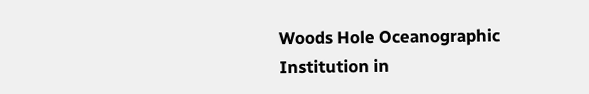Woods Hole Oceanographic Institution in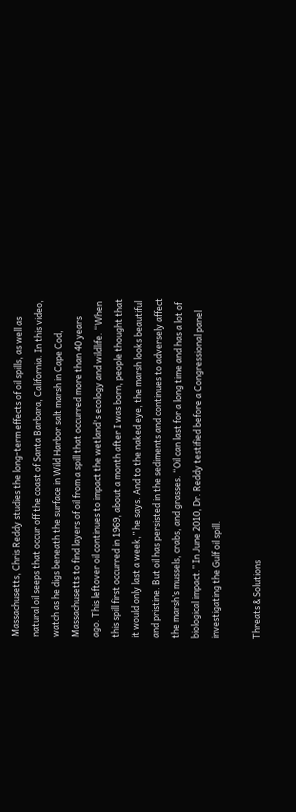Massachusetts, Chris Reddy studies the long-term effects of oil spills, as well as natural oil seeps that occur off the coast of Santa Barbara, California. In this video, watch as he digs beneath the surface in Wild Harbor salt marsh in Cape Cod, Massachusetts to find layers of oil from a spill that occurred more than 40 years ago. This leftover oil continues to impact the wetland's ecology and wildlife. “When this spill first occurred in 1969, about a month after I was born, people thought that it would only last a week,” he says. And to the naked eye, the marsh looks beautiful and pristine. But oil has persisted in the sediments and continues to adversely affect the marsh’s mussels, crabs, and grasses. “Oil can last for a long time and has a lot of biological impact.” In June 2010, Dr. Reddy testified before a Congressional panel investigating the Gulf oil spill.

Threats & Solutions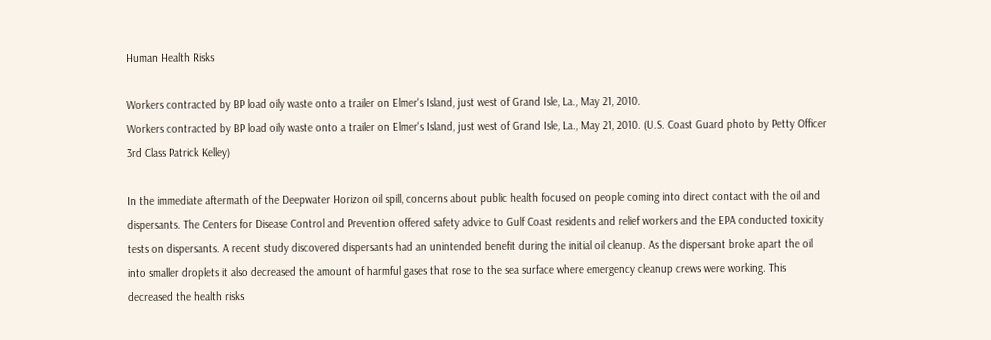Human Health Risks

Workers contracted by BP load oily waste onto a trailer on Elmer's Island, just west of Grand Isle, La., May 21, 2010.
Workers contracted by BP load oily waste onto a trailer on Elmer's Island, just west of Grand Isle, La., May 21, 2010. (U.S. Coast Guard photo by Petty Officer 3rd Class Patrick Kelley)

In the immediate aftermath of the Deepwater Horizon oil spill, concerns about public health focused on people coming into direct contact with the oil and dispersants. The Centers for Disease Control and Prevention offered safety advice to Gulf Coast residents and relief workers and the EPA conducted toxicity tests on dispersants. A recent study discovered dispersants had an unintended benefit during the initial oil cleanup. As the dispersant broke apart the oil into smaller droplets it also decreased the amount of harmful gases that rose to the sea surface where emergency cleanup crews were working. This decreased the health risks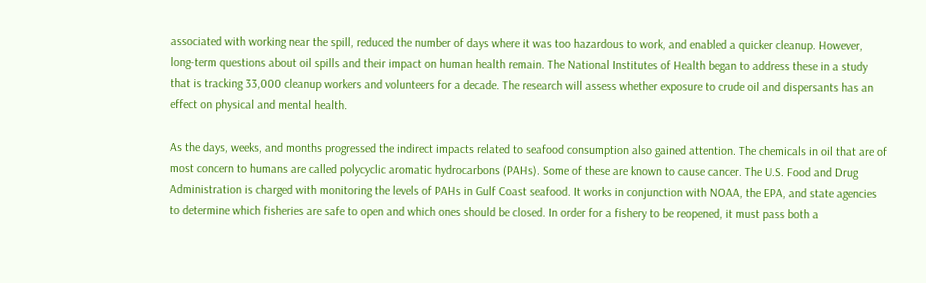associated with working near the spill, reduced the number of days where it was too hazardous to work, and enabled a quicker cleanup. However, long-term questions about oil spills and their impact on human health remain. The National Institutes of Health began to address these in a study that is tracking 33,000 cleanup workers and volunteers for a decade. The research will assess whether exposure to crude oil and dispersants has an effect on physical and mental health.

As the days, weeks, and months progressed the indirect impacts related to seafood consumption also gained attention. The chemicals in oil that are of most concern to humans are called polycyclic aromatic hydrocarbons (PAHs). Some of these are known to cause cancer. The U.S. Food and Drug Administration is charged with monitoring the levels of PAHs in Gulf Coast seafood. It works in conjunction with NOAA, the EPA, and state agencies to determine which fisheries are safe to open and which ones should be closed. In order for a fishery to be reopened, it must pass both a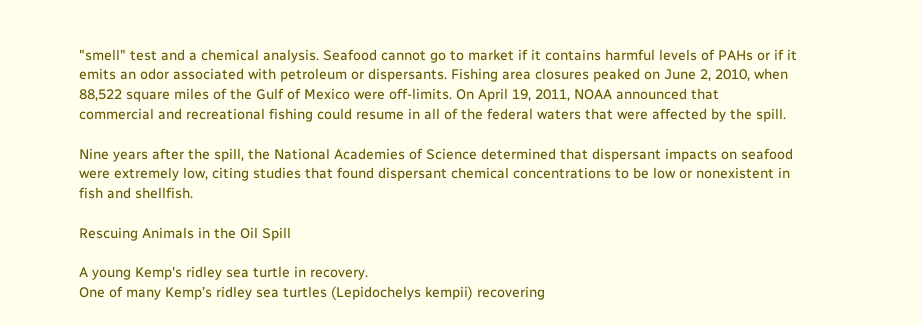"smell" test and a chemical analysis. Seafood cannot go to market if it contains harmful levels of PAHs or if it emits an odor associated with petroleum or dispersants. Fishing area closures peaked on June 2, 2010, when 88,522 square miles of the Gulf of Mexico were off-limits. On April 19, 2011, NOAA announced that commercial and recreational fishing could resume in all of the federal waters that were affected by the spill.

Nine years after the spill, the National Academies of Science determined that dispersant impacts on seafood were extremely low, citing studies that found dispersant chemical concentrations to be low or nonexistent in fish and shellfish.

Rescuing Animals in the Oil Spill

A young Kemp's ridley sea turtle in recovery.
One of many Kemp’s ridley sea turtles (Lepidochelys kempii) recovering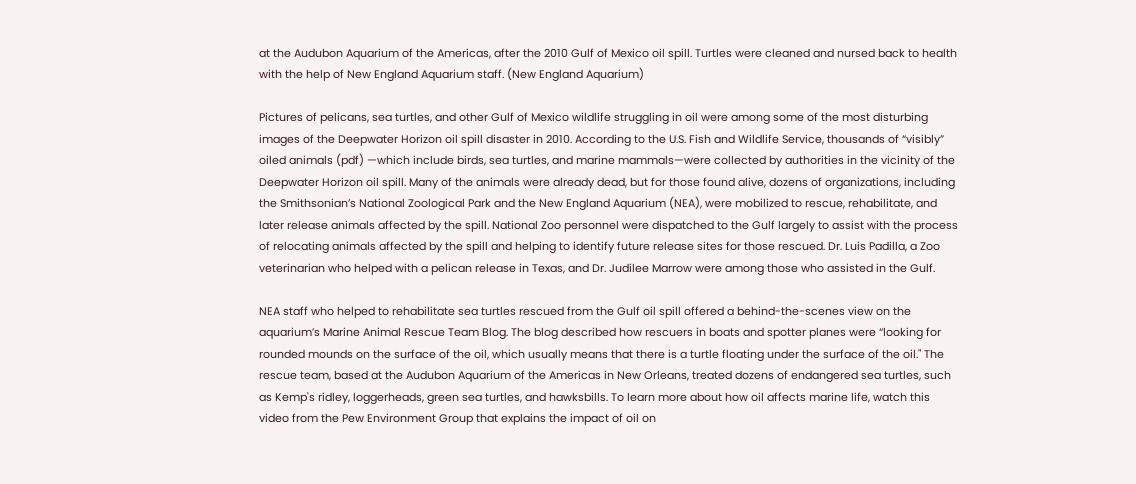at the Audubon Aquarium of the Americas, after the 2010 Gulf of Mexico oil spill. Turtles were cleaned and nursed back to health with the help of New England Aquarium staff. (New England Aquarium)

Pictures of pelicans, sea turtles, and other Gulf of Mexico wildlife struggling in oil were among some of the most disturbing images of the Deepwater Horizon oil spill disaster in 2010. According to the U.S. Fish and Wildlife Service, thousands of “visibly” oiled animals (pdf) —which include birds, sea turtles, and marine mammals—were collected by authorities in the vicinity of the Deepwater Horizon oil spill. Many of the animals were already dead, but for those found alive, dozens of organizations, including the Smithsonian’s National Zoological Park and the New England Aquarium (NEA), were mobilized to rescue, rehabilitate, and later release animals affected by the spill. National Zoo personnel were dispatched to the Gulf largely to assist with the process of relocating animals affected by the spill and helping to identify future release sites for those rescued. Dr. Luis Padilla, a Zoo veterinarian who helped with a pelican release in Texas, and Dr. Judilee Marrow were among those who assisted in the Gulf.

NEA staff who helped to rehabilitate sea turtles rescued from the Gulf oil spill offered a behind-the-scenes view on the aquarium’s Marine Animal Rescue Team Blog. The blog described how rescuers in boats and spotter planes were “looking for rounded mounds on the surface of the oil, which usually means that there is a turtle floating under the surface of the oil." The rescue team, based at the Audubon Aquarium of the Americas in New Orleans, treated dozens of endangered sea turtles, such as Kemp's ridley, loggerheads, green sea turtles, and hawksbills. To learn more about how oil affects marine life, watch this video from the Pew Environment Group that explains the impact of oil on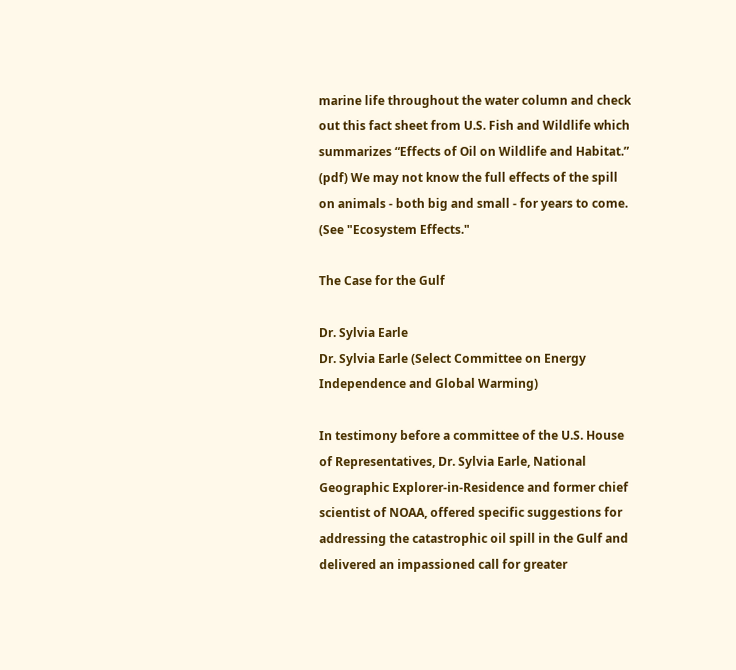marine life throughout the water column and check out this fact sheet from U.S. Fish and Wildlife which summarizes “Effects of Oil on Wildlife and Habitat.” (pdf) We may not know the full effects of the spill on animals - both big and small - for years to come. (See "Ecosystem Effects."

The Case for the Gulf

Dr. Sylvia Earle
Dr. Sylvia Earle (Select Committee on Energy Independence and Global Warming)

In testimony before a committee of the U.S. House of Representatives, Dr. Sylvia Earle, National Geographic Explorer-in-Residence and former chief scientist of NOAA, offered specific suggestions for addressing the catastrophic oil spill in the Gulf and delivered an impassioned call for greater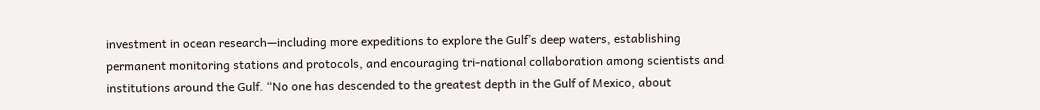investment in ocean research—including more expeditions to explore the Gulf’s deep waters, establishing permanent monitoring stations and protocols, and encouraging tri-national collaboration among scientists and institutions around the Gulf. “No one has descended to the greatest depth in the Gulf of Mexico, about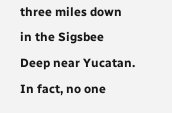three miles down in the Sigsbee Deep near Yucatan. In fact, no one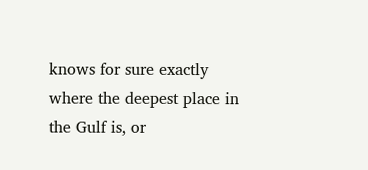knows for sure exactly where the deepest place in the Gulf is, or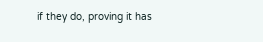if they do, proving it has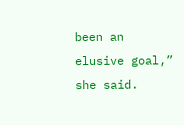been an elusive goal,” she said.